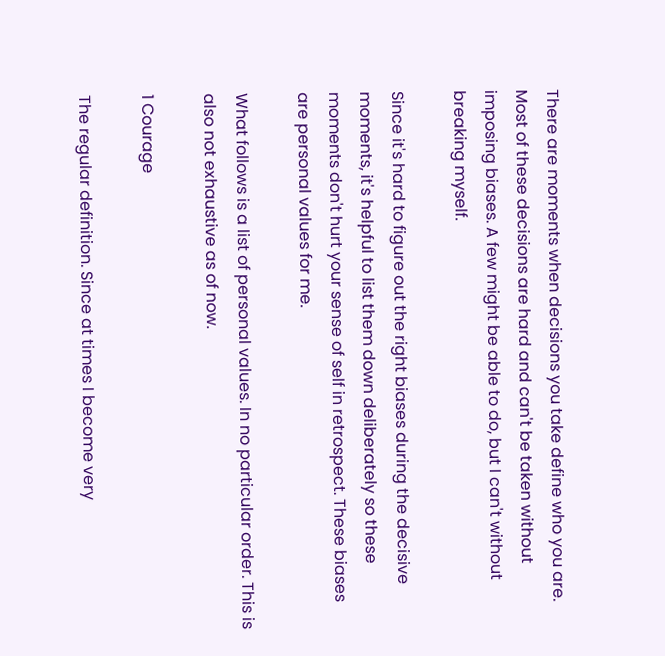There are moments when decisions you take define who you are. Most of these decisions are hard and can't be taken without imposing biases. A few might be able to do, but I can't without breaking myself.

Since it's hard to figure out the right biases during the decisive moments, it's helpful to list them down deliberately so these moments don't hurt your sense of self in retrospect. These biases are personal values for me.

What follows is a list of personal values. In no particular order. This is also not exhaustive as of now.

1 Courage

The regular definition. Since at times I become very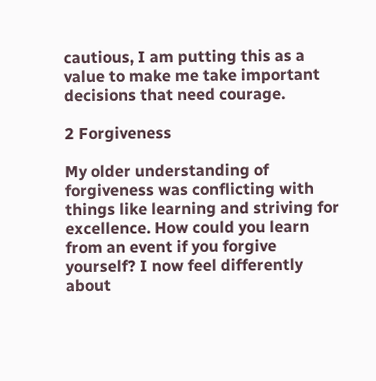cautious, I am putting this as a value to make me take important decisions that need courage.

2 Forgiveness

My older understanding of forgiveness was conflicting with things like learning and striving for excellence. How could you learn from an event if you forgive yourself? I now feel differently about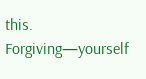this. Forgiving—yourself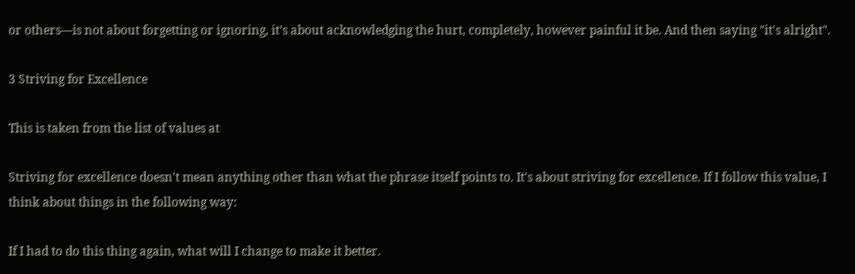or others—is not about forgetting or ignoring, it's about acknowledging the hurt, completely, however painful it be. And then saying "it's alright".

3 Striving for Excellence

This is taken from the list of values at

Striving for excellence doesn't mean anything other than what the phrase itself points to. It's about striving for excellence. If I follow this value, I think about things in the following way:

If I had to do this thing again, what will I change to make it better.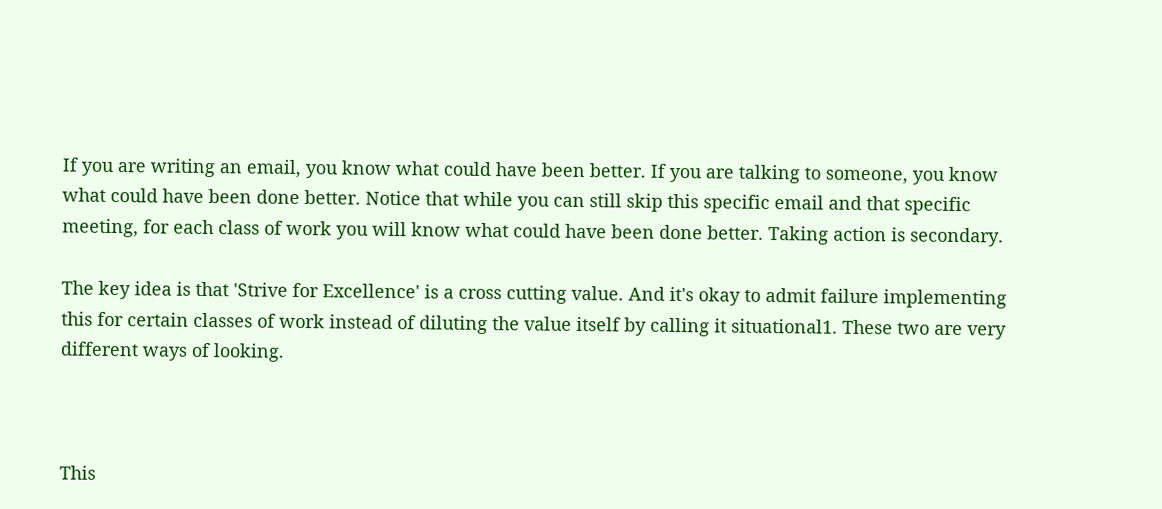If you are writing an email, you know what could have been better. If you are talking to someone, you know what could have been done better. Notice that while you can still skip this specific email and that specific meeting, for each class of work you will know what could have been done better. Taking action is secondary.

The key idea is that 'Strive for Excellence' is a cross cutting value. And it's okay to admit failure implementing this for certain classes of work instead of diluting the value itself by calling it situational1. These two are very different ways of looking.



This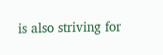is also striving for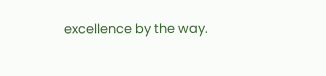excellence by the way.